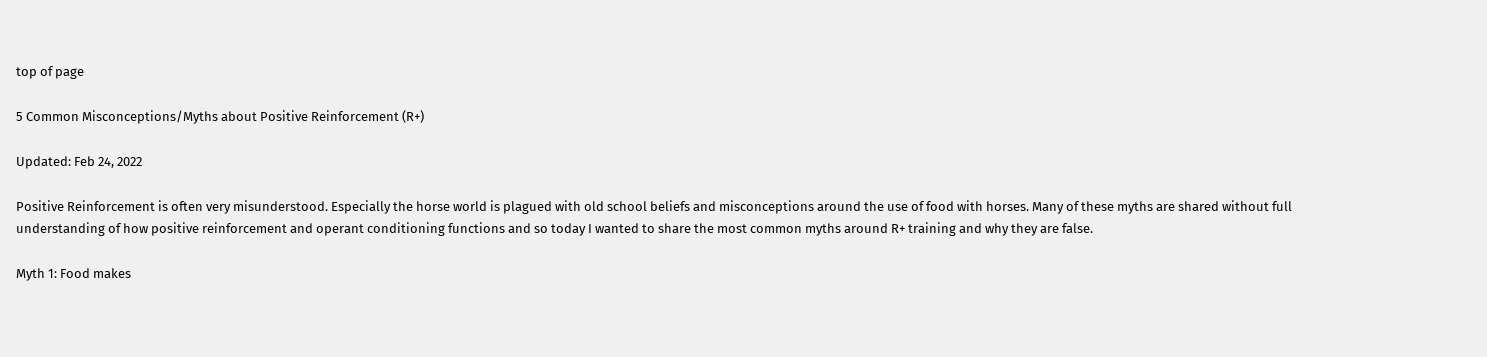top of page

5 Common Misconceptions/Myths about Positive Reinforcement (R+)

Updated: Feb 24, 2022

Positive Reinforcement is often very misunderstood. Especially the horse world is plagued with old school beliefs and misconceptions around the use of food with horses. Many of these myths are shared without full understanding of how positive reinforcement and operant conditioning functions and so today I wanted to share the most common myths around R+ training and why they are false.

Myth 1: Food makes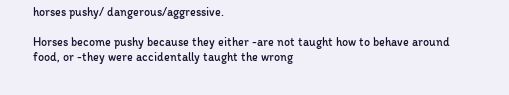horses pushy/ dangerous/aggressive.

Horses become pushy because they either -are not taught how to behave around food, or -they were accidentally taught the wrong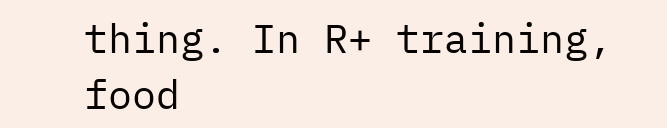thing. In R+ training, food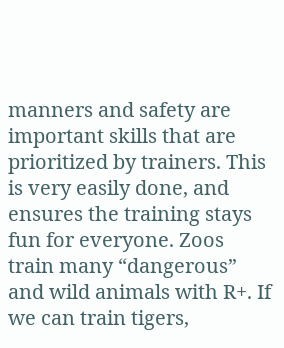manners and safety are important skills that are prioritized by trainers. This is very easily done, and ensures the training stays fun for everyone. Zoos train many “dangerous” and wild animals with R+. If we can train tigers,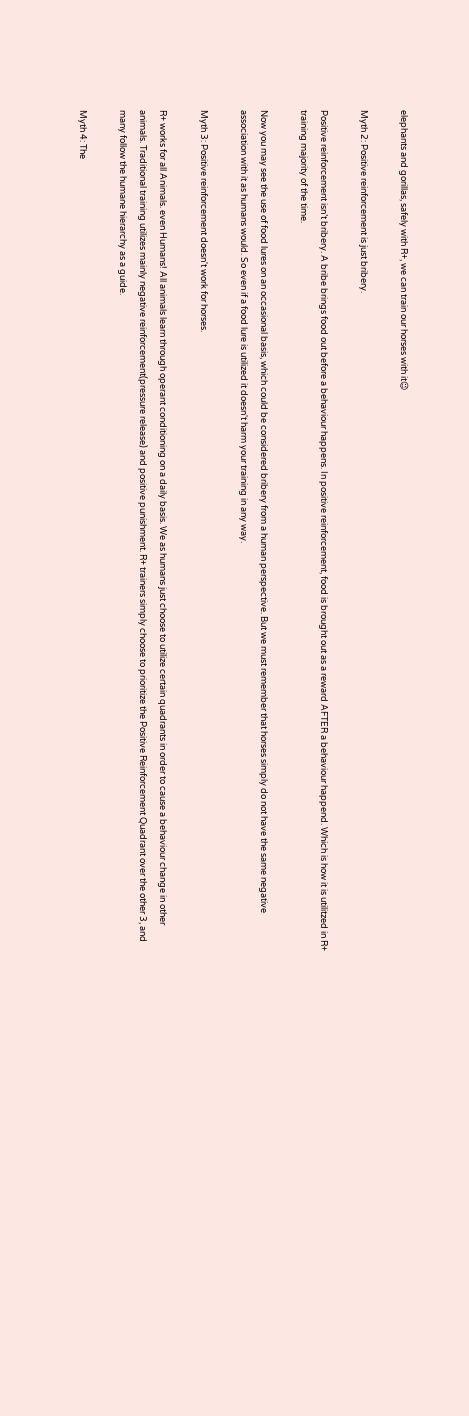elephants and gorillas, safely with R+, we can train our horses with it😉

Myth 2: Positive reinforcement is just bribery.

Positive reinforcement isn’t bribery. A bribe brings food out before a behaviour happens. In positive reinforcement, food is brought out as a reward AFTER a behaviour happend. Which is how it is utilitzed in R+ training majority of the time.

Now you may see the use of food lures on an occasional basis, which could be considered bribery from a human perspective. But we must remember that horses simply do not have the same negative association with it as humans would. So even if a food lure is utilized it doesn't harm your training in any way.

Myth 3: Positive reinforcement doesn't work for horses.

R+ works for all Animals. even Humans! All animals learn through operant conditioning on a daily basis. We as humans just choose to utilize certain quadrants in order to cause a behaviour change in other animals. Traditional training utilizes mainly negative reinforcement(pressure release) and positive punishment. R+ trainers simply choose to prioritize the Positive Reinforcement Quadrant over the other 3, and many follow the humane hierarchy as a guide.

Myth 4: The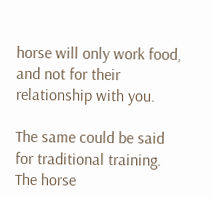horse will only work food, and not for their relationship with you.

The same could be said for traditional training. The horse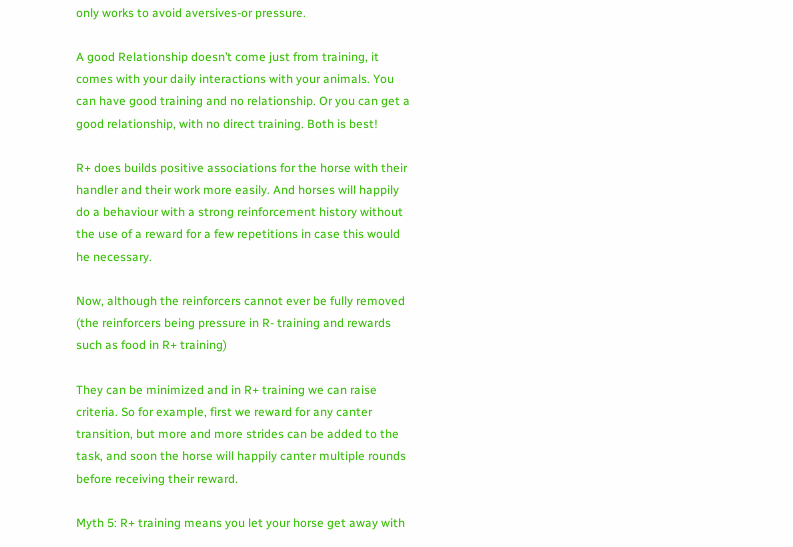only works to avoid aversives-or pressure.

A good Relationship doesn’t come just from training, it comes with your daily interactions with your animals. You can have good training and no relationship. Or you can get a good relationship, with no direct training. Both is best!

R+ does builds positive associations for the horse with their handler and their work more easily. And horses will happily do a behaviour with a strong reinforcement history without the use of a reward for a few repetitions in case this would he necessary.

Now, although the reinforcers cannot ever be fully removed (the reinforcers being pressure in R- training and rewards such as food in R+ training)

They can be minimized and in R+ training we can raise criteria. So for example, first we reward for any canter transition, but more and more strides can be added to the task, and soon the horse will happily canter multiple rounds before receiving their reward.

Myth 5: R+ training means you let your horse get away with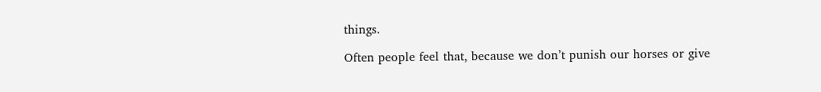things.

Often people feel that, because we don’t punish our horses or give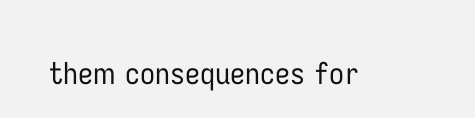them consequences for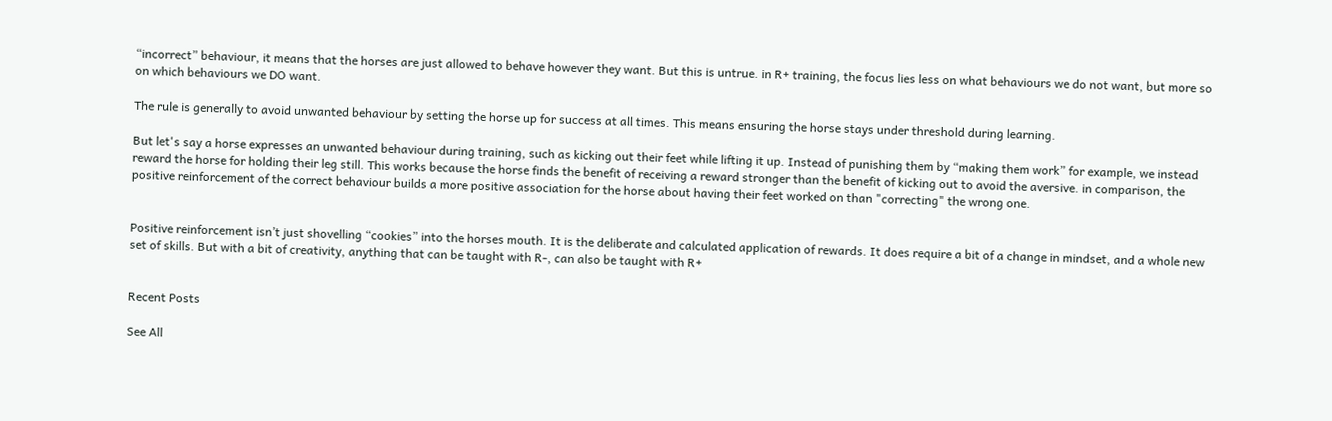“incorrect” behaviour, it means that the horses are just allowed to behave however they want. But this is untrue. in R+ training, the focus lies less on what behaviours we do not want, but more so on which behaviours we DO want.

The rule is generally to avoid unwanted behaviour by setting the horse up for success at all times. This means ensuring the horse stays under threshold during learning.

But let's say a horse expresses an unwanted behaviour during training, such as kicking out their feet while lifting it up. Instead of punishing them by “making them work” for example, we instead reward the horse for holding their leg still. This works because the horse finds the benefit of receiving a reward stronger than the benefit of kicking out to avoid the aversive. in comparison, the positive reinforcement of the correct behaviour builds a more positive association for the horse about having their feet worked on than "correcting" the wrong one.


Positive reinforcement isn’t just shovelling “cookies” into the horses mouth. It is the deliberate and calculated application of rewards. It does require a bit of a change in mindset, and a whole new set of skills. But with a bit of creativity, anything that can be taught with R-, can also be taught with R+


Recent Posts

See All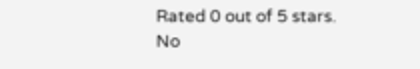Rated 0 out of 5 stars.
No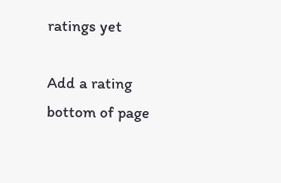ratings yet

Add a rating
bottom of page